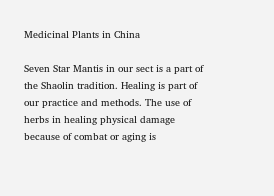Medicinal Plants in China

Seven Star Mantis in our sect is a part of the Shaolin tradition. Healing is part of our practice and methods. The use of herbs in healing physical damage because of combat or aging is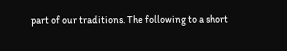part of our traditions. The following to a short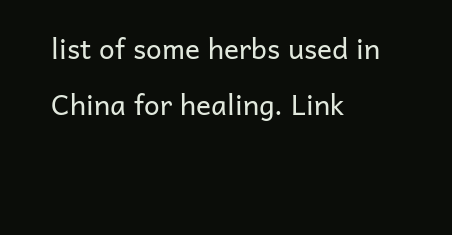list of some herbs used in China for healing. Link